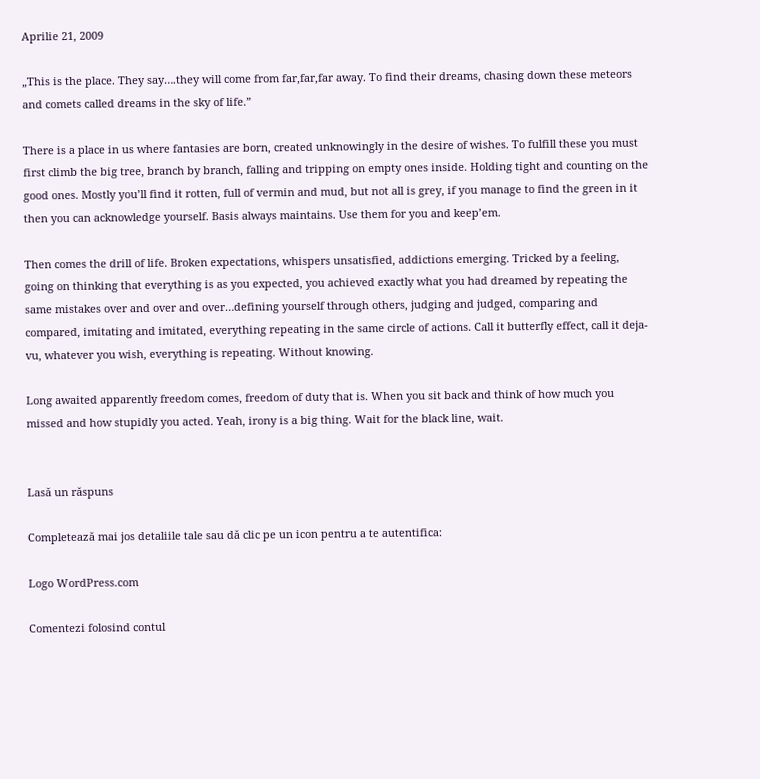Aprilie 21, 2009

„This is the place. They say….they will come from far,far,far away. To find their dreams, chasing down these meteors and comets called dreams in the sky of life.”

There is a place in us where fantasies are born, created unknowingly in the desire of wishes. To fulfill these you must first climb the big tree, branch by branch, falling and tripping on empty ones inside. Holding tight and counting on the good ones. Mostly you’ll find it rotten, full of vermin and mud, but not all is grey, if you manage to find the green in it then you can acknowledge yourself. Basis always maintains. Use them for you and keep’em.

Then comes the drill of life. Broken expectations, whispers unsatisfied, addictions emerging. Tricked by a feeling, going on thinking that everything is as you expected, you achieved exactly what you had dreamed by repeating the same mistakes over and over and over…defining yourself through others, judging and judged, comparing and compared, imitating and imitated, everything repeating in the same circle of actions. Call it butterfly effect, call it deja-vu, whatever you wish, everything is repeating. Without knowing.

Long awaited apparently freedom comes, freedom of duty that is. When you sit back and think of how much you missed and how stupidly you acted. Yeah, irony is a big thing. Wait for the black line, wait.


Lasă un răspuns

Completează mai jos detaliile tale sau dă clic pe un icon pentru a te autentifica:

Logo WordPress.com

Comentezi folosind contul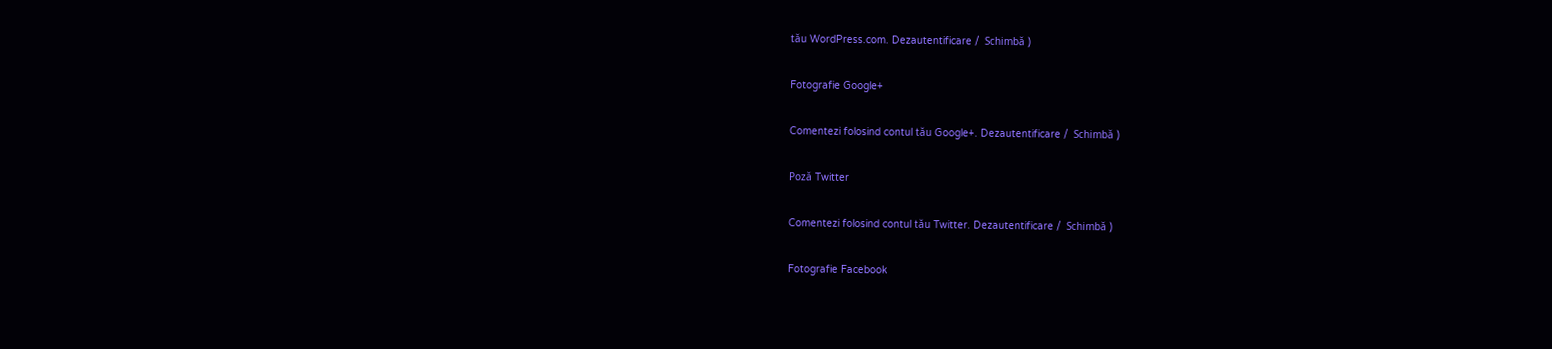tău WordPress.com. Dezautentificare /  Schimbă )

Fotografie Google+

Comentezi folosind contul tău Google+. Dezautentificare /  Schimbă )

Poză Twitter

Comentezi folosind contul tău Twitter. Dezautentificare /  Schimbă )

Fotografie Facebook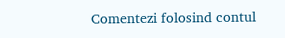Comentezi folosind contul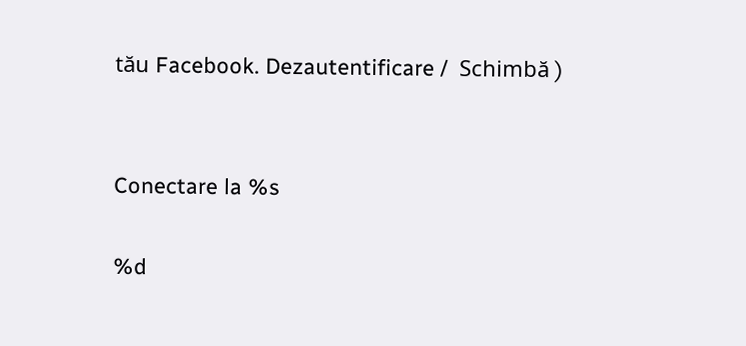tău Facebook. Dezautentificare /  Schimbă )


Conectare la %s

%d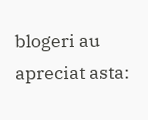blogeri au apreciat asta: